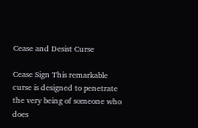Cease and Desist Curse

Cease Sign This remarkable curse is designed to penetrate the very being of someone who does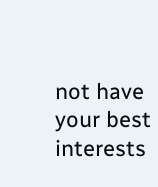not have your best interests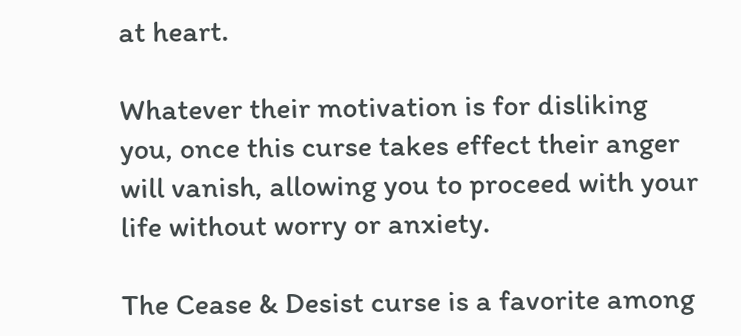at heart.

Whatever their motivation is for disliking you, once this curse takes effect their anger will vanish, allowing you to proceed with your life without worry or anxiety.

The Cease & Desist curse is a favorite among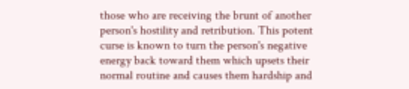those who are receiving the brunt of another person's hostility and retribution. This potent curse is known to turn the person's negative energy back toward them which upsets their normal routine and causes them hardship and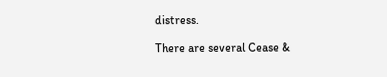distress.

There are several Cease &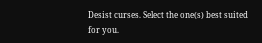Desist curses. Select the one(s) best suited for you.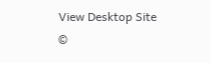View Desktop Site
©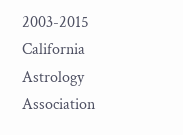2003-2015 California Astrology Association